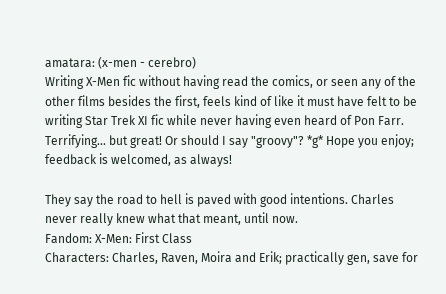amatara: (x-men - cerebro)
Writing X-Men fic without having read the comics, or seen any of the other films besides the first, feels kind of like it must have felt to be writing Star Trek XI fic while never having even heard of Pon Farr. Terrifying... but great! Or should I say "groovy"? *g* Hope you enjoy; feedback is welcomed, as always!

They say the road to hell is paved with good intentions. Charles never really knew what that meant, until now.
Fandom: X-Men: First Class
Characters: Charles, Raven, Moira and Erik; practically gen, save for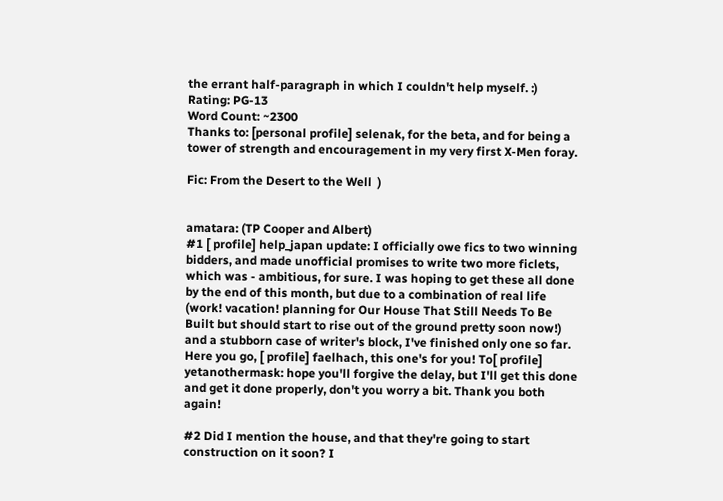the errant half-paragraph in which I couldn't help myself. :)
Rating: PG-13
Word Count: ~2300
Thanks to: [personal profile] selenak, for the beta, and for being a tower of strength and encouragement in my very first X-Men foray.

Fic: From the Desert to the Well  )


amatara: (TP Cooper and Albert)
#1 [ profile] help_japan update: I officially owe fics to two winning bidders, and made unofficial promises to write two more ficlets, which was - ambitious, for sure. I was hoping to get these all done by the end of this month, but due to a combination of real life (work! vacation! planning for Our House That Still Needs To Be Built but should start to rise out of the ground pretty soon now!) and a stubborn case of writer's block, I've finished only one so far. Here you go, [ profile] faelhach, this one's for you! To[ profile] yetanothermask: hope you'll forgive the delay, but I'll get this done and get it done properly, don't you worry a bit. Thank you both again!

#2 Did I mention the house, and that they're going to start construction on it soon? I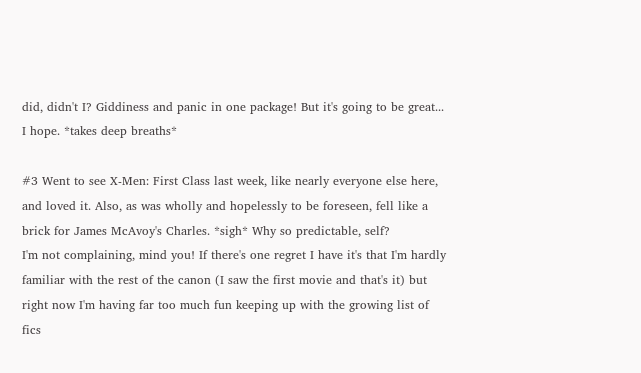did, didn't I? Giddiness and panic in one package! But it's going to be great... I hope. *takes deep breaths*

#3 Went to see X-Men: First Class last week, like nearly everyone else here, and loved it. Also, as was wholly and hopelessly to be foreseen, fell like a brick for James McAvoy's Charles. *sigh* Why so predictable, self?
I'm not complaining, mind you! If there's one regret I have it's that I'm hardly familiar with the rest of the canon (I saw the first movie and that's it) but right now I'm having far too much fun keeping up with the growing list of fics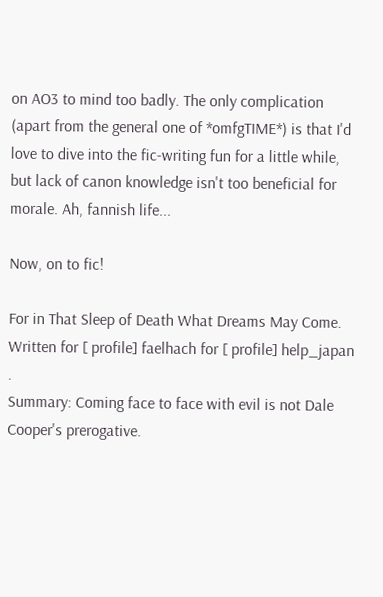on AO3 to mind too badly. The only complication (apart from the general one of *omfgTIME*) is that I'd love to dive into the fic-writing fun for a little while, but lack of canon knowledge isn't too beneficial for morale. Ah, fannish life...

Now, on to fic!

For in That Sleep of Death What Dreams May Come. Written for [ profile] faelhach for [ profile] help_japan .
Summary: Coming face to face with evil is not Dale Cooper's prerogative.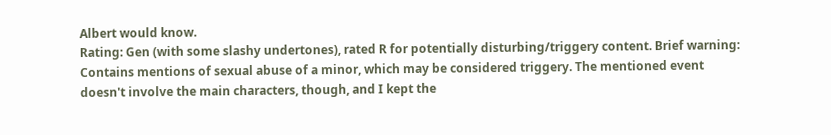Albert would know.
Rating: Gen (with some slashy undertones), rated R for potentially disturbing/triggery content. Brief warning: Contains mentions of sexual abuse of a minor, which may be considered triggery. The mentioned event doesn't involve the main characters, though, and I kept the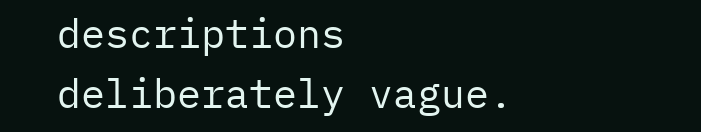descriptions deliberately vague.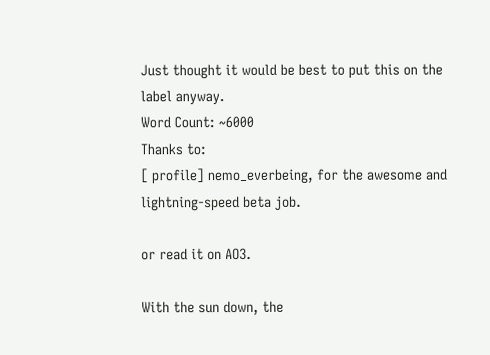Just thought it would be best to put this on the label anyway.
Word Count: ~6000
Thanks to:
[ profile] nemo_everbeing, for the awesome and lightning-speed beta job.

or read it on AO3.

With the sun down, the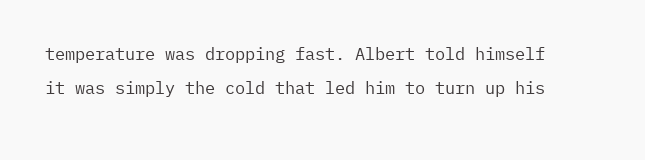temperature was dropping fast. Albert told himself it was simply the cold that led him to turn up his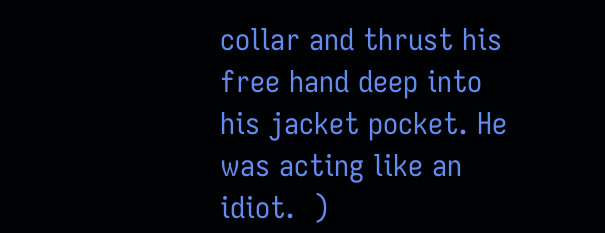collar and thrust his free hand deep into his jacket pocket. He was acting like an idiot.  )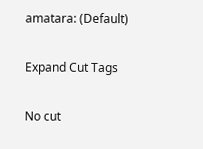amatara: (Default)

Expand Cut Tags

No cut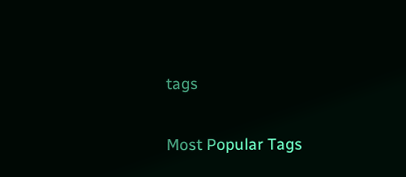tags

Most Popular Tags